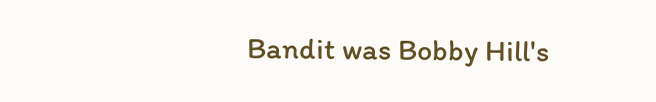Bandit was Bobby Hill's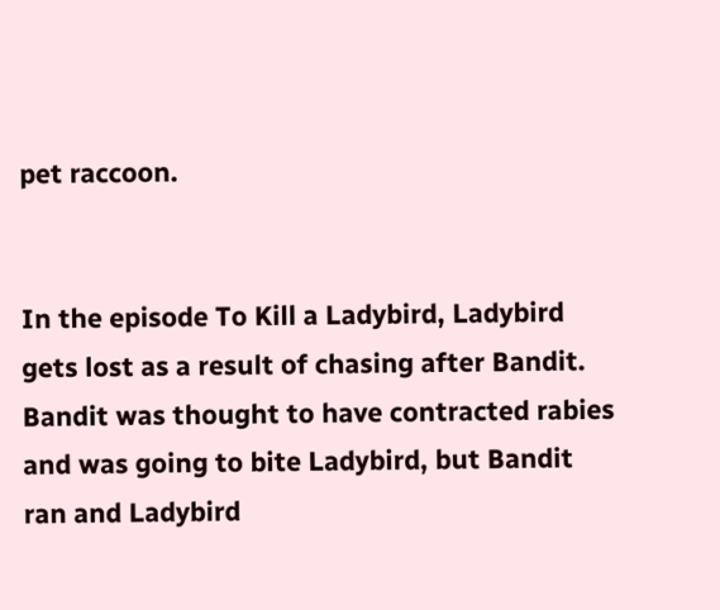pet raccoon.


In the episode To Kill a Ladybird, Ladybird gets lost as a result of chasing after Bandit. Bandit was thought to have contracted rabies and was going to bite Ladybird, but Bandit ran and Ladybird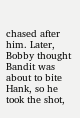chased after him. Later, Bobby thought Bandit was about to bite Hank, so he took the shot,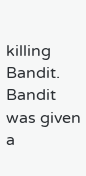killing Bandit. Bandit was given a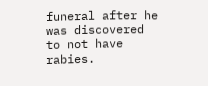funeral after he was discovered to not have rabies.